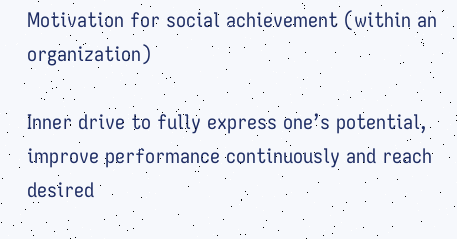Motivation for social achievement (within an organization)

Inner drive to fully express one’s potential, improve performance continuously and reach desired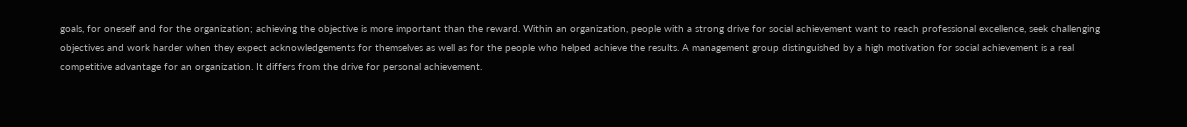goals, for oneself and for the organization; achieving the objective is more important than the reward. Within an organization, people with a strong drive for social achievement want to reach professional excellence, seek challenging objectives and work harder when they expect acknowledgements for themselves as well as for the people who helped achieve the results. A management group distinguished by a high motivation for social achievement is a real competitive advantage for an organization. It differs from the drive for personal achievement.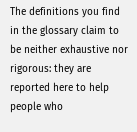The definitions you find in the glossary claim to be neither exhaustive nor rigorous: they are reported here to help people who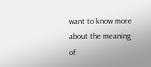want to know more about the meaning of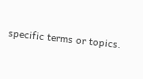specific terms or topics.